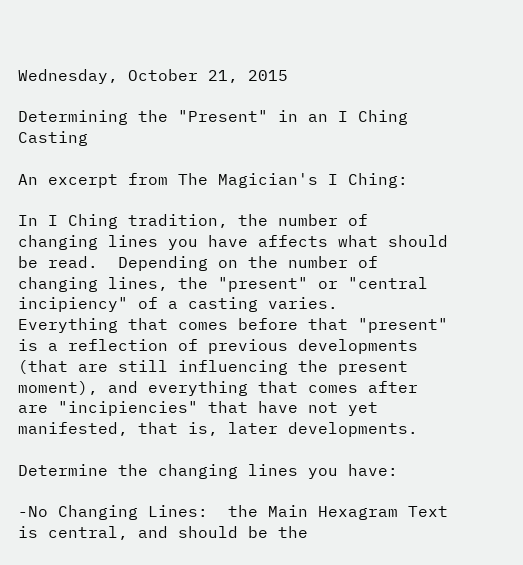Wednesday, October 21, 2015

Determining the "Present" in an I Ching Casting

An excerpt from The Magician's I Ching:

In I Ching tradition, the number of changing lines you have affects what should be read.  Depending on the number of changing lines, the "present" or "central incipiency" of a casting varies.  Everything that comes before that "present" is a reflection of previous developments (that are still influencing the present moment), and everything that comes after are "incipiencies" that have not yet manifested, that is, later developments.

Determine the changing lines you have:

-No Changing Lines:  the Main Hexagram Text is central, and should be the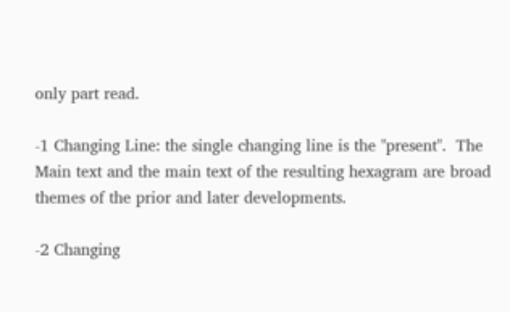only part read.

-1 Changing Line: the single changing line is the "present".  The Main text and the main text of the resulting hexagram are broad themes of the prior and later developments.

-2 Changing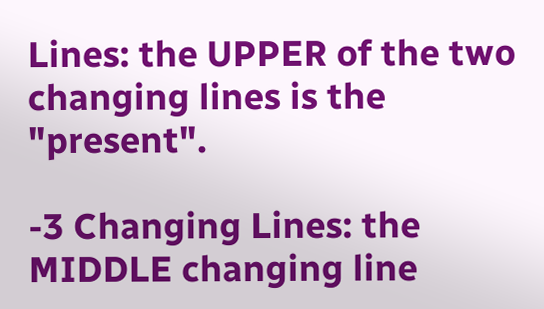Lines: the UPPER of the two changing lines is the "present".

-3 Changing Lines: the MIDDLE changing line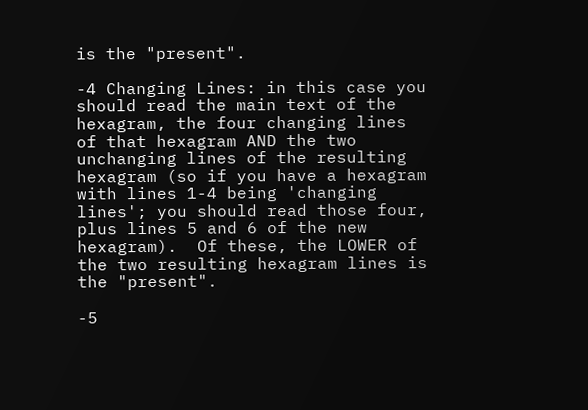is the "present".

-4 Changing Lines: in this case you should read the main text of the hexagram, the four changing lines of that hexagram AND the two unchanging lines of the resulting hexagram (so if you have a hexagram with lines 1-4 being 'changing lines'; you should read those four, plus lines 5 and 6 of the new hexagram).  Of these, the LOWER of the two resulting hexagram lines is the "present".

-5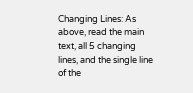Changing Lines: As above, read the main text, all 5 changing lines, and the single line of the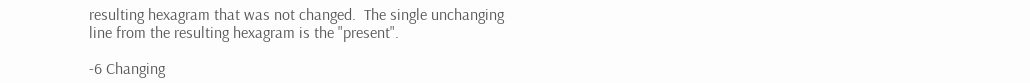resulting hexagram that was not changed.  The single unchanging line from the resulting hexagram is the "present".

-6 Changing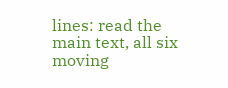lines: read the main text, all six moving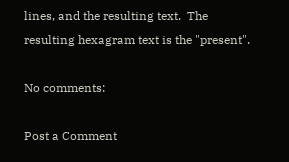lines, and the resulting text.  The resulting hexagram text is the "present".

No comments:

Post a Comment